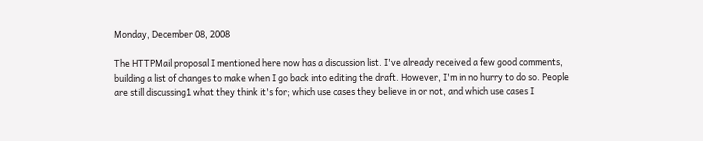Monday, December 08, 2008

The HTTPMail proposal I mentioned here now has a discussion list. I've already received a few good comments, building a list of changes to make when I go back into editing the draft. However, I'm in no hurry to do so. People are still discussing1 what they think it's for; which use cases they believe in or not, and which use cases I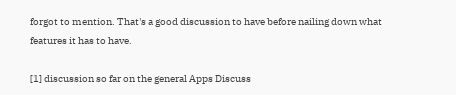forgot to mention. That's a good discussion to have before nailing down what features it has to have.

[1] discussion so far on the general Apps Discuss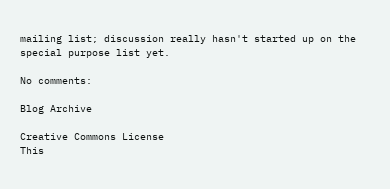mailing list; discussion really hasn't started up on the special purpose list yet.

No comments:

Blog Archive

Creative Commons License
This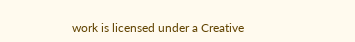work is licensed under a Creative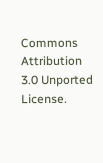Commons Attribution 3.0 Unported License.